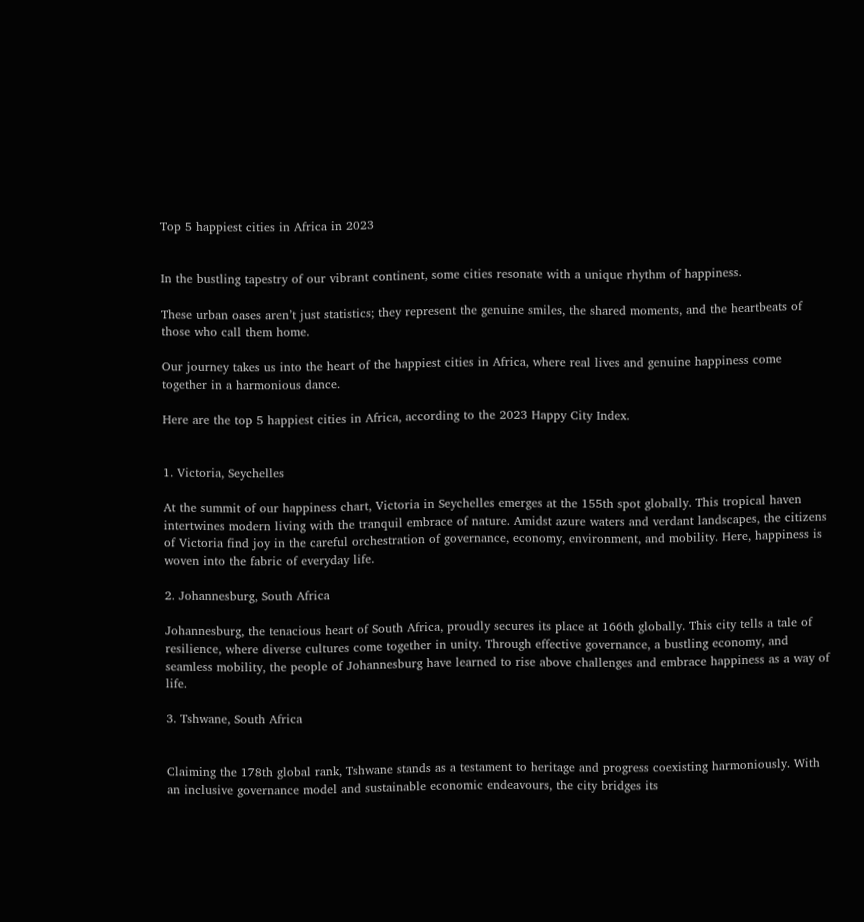Top 5 happiest cities in Africa in 2023


In the bustling tapestry of our vibrant continent, some cities resonate with a unique rhythm of happiness.

These urban oases aren’t just statistics; they represent the genuine smiles, the shared moments, and the heartbeats of those who call them home.

Our journey takes us into the heart of the happiest cities in Africa, where real lives and genuine happiness come together in a harmonious dance.

Here are the top 5 happiest cities in Africa, according to the 2023 Happy City Index.


1. Victoria, Seychelles

At the summit of our happiness chart, Victoria in Seychelles emerges at the 155th spot globally. This tropical haven intertwines modern living with the tranquil embrace of nature. Amidst azure waters and verdant landscapes, the citizens of Victoria find joy in the careful orchestration of governance, economy, environment, and mobility. Here, happiness is woven into the fabric of everyday life.

2. Johannesburg, South Africa

Johannesburg, the tenacious heart of South Africa, proudly secures its place at 166th globally. This city tells a tale of resilience, where diverse cultures come together in unity. Through effective governance, a bustling economy, and seamless mobility, the people of Johannesburg have learned to rise above challenges and embrace happiness as a way of life.

3. Tshwane, South Africa


Claiming the 178th global rank, Tshwane stands as a testament to heritage and progress coexisting harmoniously. With an inclusive governance model and sustainable economic endeavours, the city bridges its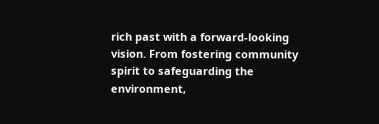rich past with a forward-looking vision. From fostering community spirit to safeguarding the environment,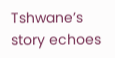Tshwane’s story echoes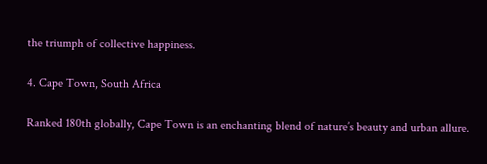the triumph of collective happiness.

4. Cape Town, South Africa

Ranked 180th globally, Cape Town is an enchanting blend of nature’s beauty and urban allure.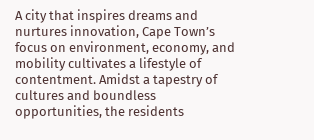A city that inspires dreams and nurtures innovation, Cape Town’s focus on environment, economy, and mobility cultivates a lifestyle of contentment. Amidst a tapestry of cultures and boundless opportunities, the residents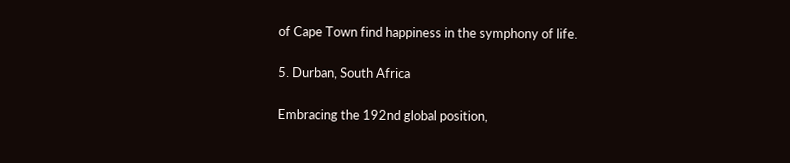of Cape Town find happiness in the symphony of life.

5. Durban, South Africa

Embracing the 192nd global position,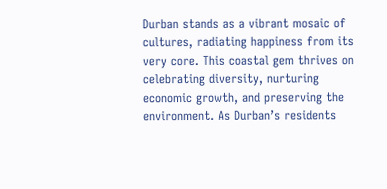Durban stands as a vibrant mosaic of cultures, radiating happiness from its very core. This coastal gem thrives on celebrating diversity, nurturing economic growth, and preserving the environment. As Durban’s residents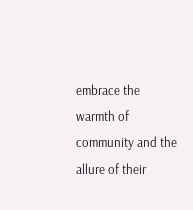embrace the warmth of community and the allure of their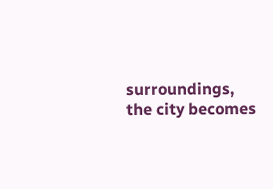surroundings, the city becomes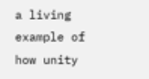a living example of how unity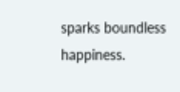sparks boundless happiness.